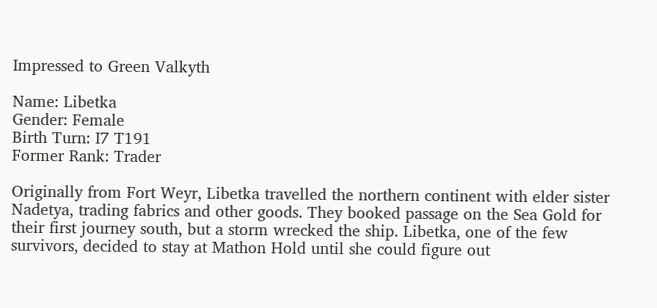Impressed to Green Valkyth

Name: Libetka
Gender: Female
Birth Turn: I7 T191
Former Rank: Trader

Originally from Fort Weyr, Libetka travelled the northern continent with elder sister Nadetya, trading fabrics and other goods. They booked passage on the Sea Gold for their first journey south, but a storm wrecked the ship. Libetka, one of the few survivors, decided to stay at Mathon Hold until she could figure out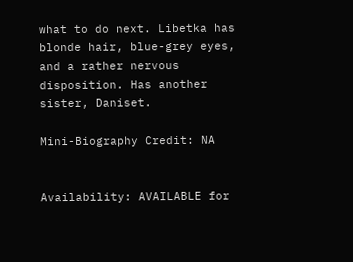what to do next. Libetka has blonde hair, blue-grey eyes, and a rather nervous disposition. Has another sister, Daniset.

Mini-Biography Credit: NA


Availability: AVAILABLE for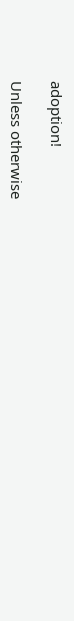adoption!

Unless otherwise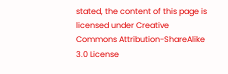stated, the content of this page is licensed under Creative Commons Attribution-ShareAlike 3.0 License